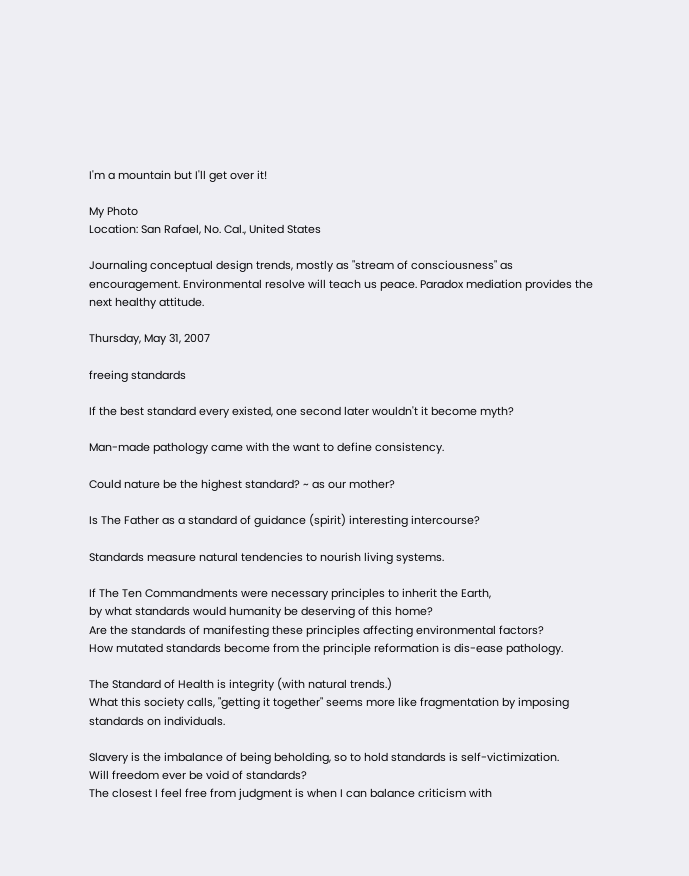I'm a mountain but I'll get over it!

My Photo
Location: San Rafael, No. Cal., United States

Journaling conceptual design trends, mostly as "stream of consciousness" as encouragement. Environmental resolve will teach us peace. Paradox mediation provides the next healthy attitude.

Thursday, May 31, 2007

freeing standards

If the best standard every existed, one second later wouldn't it become myth?

Man-made pathology came with the want to define consistency.

Could nature be the highest standard? ~ as our mother?

Is The Father as a standard of guidance (spirit) interesting intercourse?

Standards measure natural tendencies to nourish living systems.

If The Ten Commandments were necessary principles to inherit the Earth,
by what standards would humanity be deserving of this home?
Are the standards of manifesting these principles affecting environmental factors?
How mutated standards become from the principle reformation is dis-ease pathology.

The Standard of Health is integrity (with natural trends.)
What this society calls, "getting it together" seems more like fragmentation by imposing standards on individuals.

Slavery is the imbalance of being beholding, so to hold standards is self-victimization.
Will freedom ever be void of standards?
The closest I feel free from judgment is when I can balance criticism with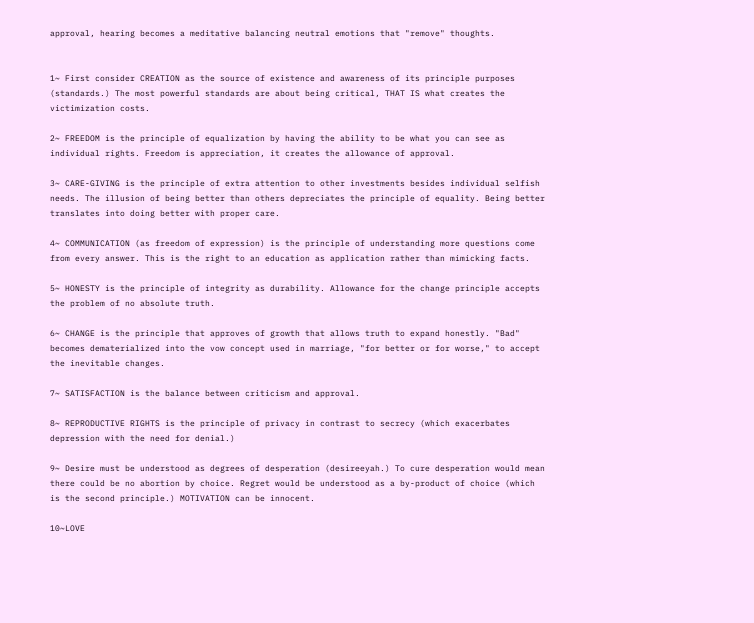approval, hearing becomes a meditative balancing neutral emotions that "remove" thoughts.


1~ First consider CREATION as the source of existence and awareness of its principle purposes (standards.) The most powerful standards are about being critical, THAT IS what creates the victimization costs.

2~ FREEDOM is the principle of equalization by having the ability to be what you can see as individual rights. Freedom is appreciation, it creates the allowance of approval.

3~ CARE-GIVING is the principle of extra attention to other investments besides individual selfish needs. The illusion of being better than others depreciates the principle of equality. Being better translates into doing better with proper care.

4~ COMMUNICATION (as freedom of expression) is the principle of understanding more questions come from every answer. This is the right to an education as application rather than mimicking facts.

5~ HONESTY is the principle of integrity as durability. Allowance for the change principle accepts the problem of no absolute truth.

6~ CHANGE is the principle that approves of growth that allows truth to expand honestly. "Bad" becomes dematerialized into the vow concept used in marriage, "for better or for worse," to accept the inevitable changes.

7~ SATISFACTION is the balance between criticism and approval.

8~ REPRODUCTIVE RIGHTS is the principle of privacy in contrast to secrecy (which exacerbates depression with the need for denial.)

9~ Desire must be understood as degrees of desperation (desireeyah.) To cure desperation would mean there could be no abortion by choice. Regret would be understood as a by-product of choice (which is the second principle.) MOTIVATION can be innocent.

10~LOVE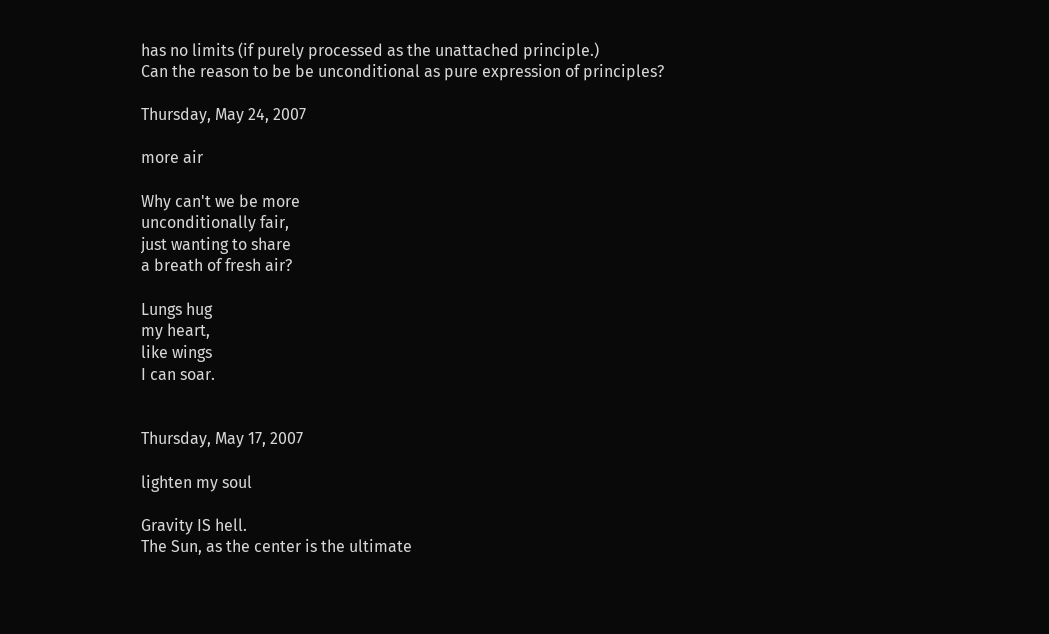has no limits (if purely processed as the unattached principle.)
Can the reason to be be unconditional as pure expression of principles?

Thursday, May 24, 2007

more air

Why can't we be more
unconditionally fair,
just wanting to share
a breath of fresh air?

Lungs hug
my heart,
like wings
I can soar.


Thursday, May 17, 2007

lighten my soul

Gravity IS hell.
The Sun, as the center is the ultimate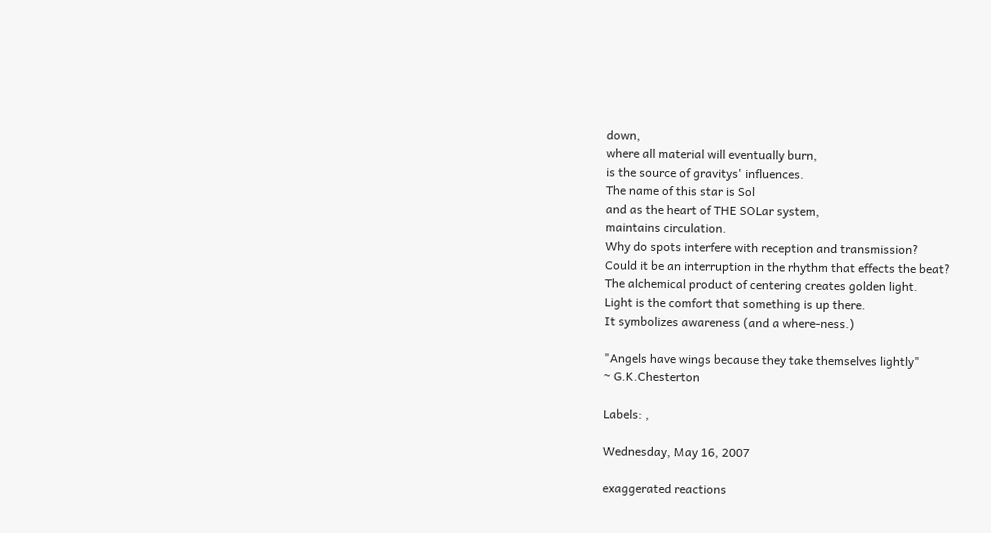down,
where all material will eventually burn,
is the source of gravitys' influences.
The name of this star is Sol
and as the heart of THE SOLar system,
maintains circulation.
Why do spots interfere with reception and transmission?
Could it be an interruption in the rhythm that effects the beat?
The alchemical product of centering creates golden light.
Light is the comfort that something is up there.
It symbolizes awareness (and a where-ness.)

"Angels have wings because they take themselves lightly"
~ G.K.Chesterton

Labels: ,

Wednesday, May 16, 2007

exaggerated reactions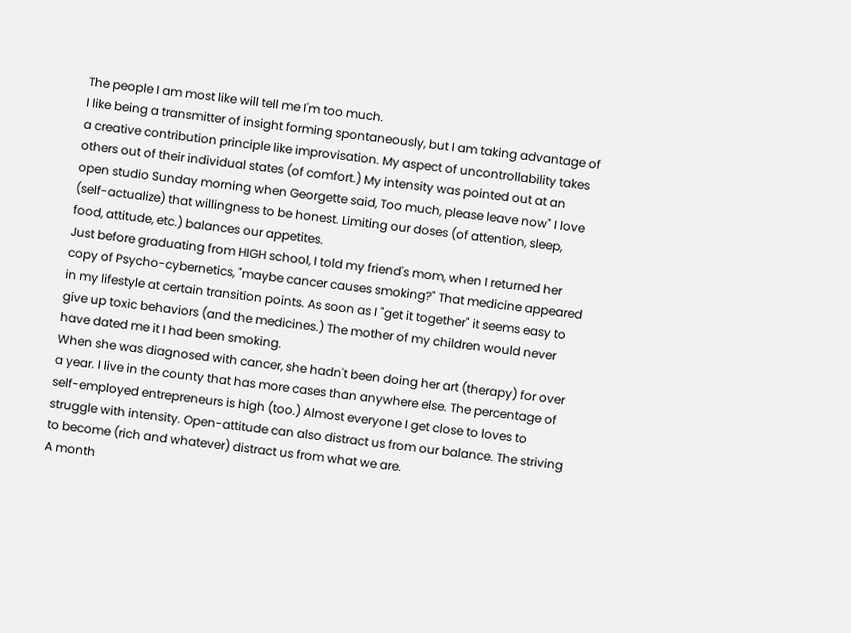The people I am most like will tell me I'm too much.
I like being a transmitter of insight forming spontaneously, but I am taking advantage of a creative contribution principle like improvisation. My aspect of uncontrollability takes others out of their individual states (of comfort.) My intensity was pointed out at an open studio Sunday morning when Georgette said, Too much, please leave now" I love (self-actualize) that willingness to be honest. Limiting our doses (of attention, sleep, food, attitude, etc.) balances our appetites.
Just before graduating from HIGH school, I told my friend's mom, when I returned her copy of Psycho-cybernetics, "maybe cancer causes smoking?" That medicine appeared in my lifestyle at certain transition points. As soon as I "get it together" it seems easy to give up toxic behaviors (and the medicines.) The mother of my children would never have dated me it I had been smoking.
When she was diagnosed with cancer, she hadn't been doing her art (therapy) for over a year. I live in the county that has more cases than anywhere else. The percentage of self-employed entrepreneurs is high (too.) Almost everyone I get close to loves to struggle with intensity. Open-attitude can also distract us from our balance. The striving to become (rich and whatever) distract us from what we are.
A month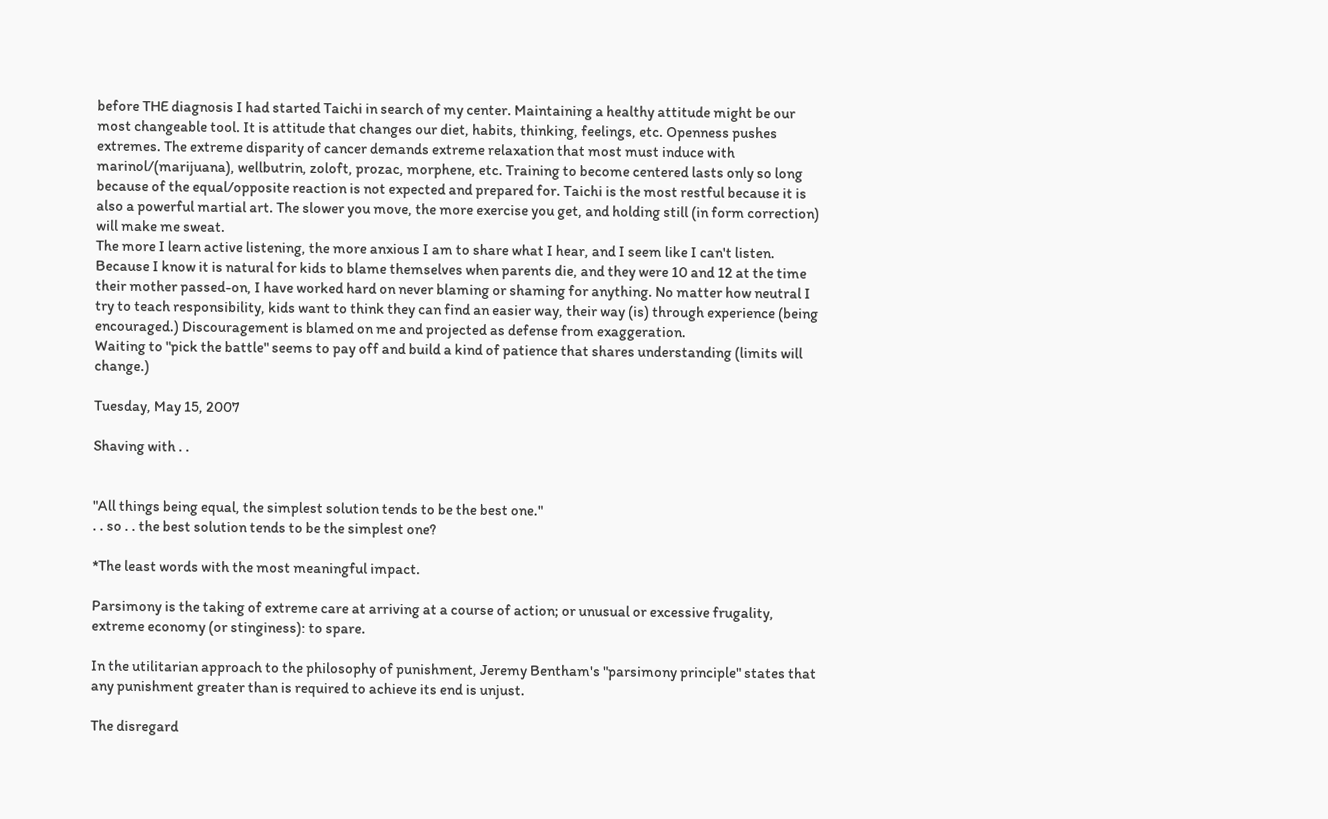before THE diagnosis I had started Taichi in search of my center. Maintaining a healthy attitude might be our most changeable tool. It is attitude that changes our diet, habits, thinking, feelings, etc. Openness pushes extremes. The extreme disparity of cancer demands extreme relaxation that most must induce with marinol/(marijuana), wellbutrin, zoloft, prozac, morphene, etc. Training to become centered lasts only so long because of the equal/opposite reaction is not expected and prepared for. Taichi is the most restful because it is also a powerful martial art. The slower you move, the more exercise you get, and holding still (in form correction) will make me sweat.
The more I learn active listening, the more anxious I am to share what I hear, and I seem like I can't listen. Because I know it is natural for kids to blame themselves when parents die, and they were 10 and 12 at the time their mother passed-on, I have worked hard on never blaming or shaming for anything. No matter how neutral I try to teach responsibility, kids want to think they can find an easier way, their way (is) through experience (being encouraged.) Discouragement is blamed on me and projected as defense from exaggeration.
Waiting to "pick the battle" seems to pay off and build a kind of patience that shares understanding (limits will change.)

Tuesday, May 15, 2007

Shaving with . .


"All things being equal, the simplest solution tends to be the best one."
. . so . . the best solution tends to be the simplest one?

*The least words with the most meaningful impact.

Parsimony is the taking of extreme care at arriving at a course of action; or unusual or excessive frugality, extreme economy (or stinginess): to spare.

In the utilitarian approach to the philosophy of punishment, Jeremy Bentham's "parsimony principle" states that any punishment greater than is required to achieve its end is unjust.

The disregard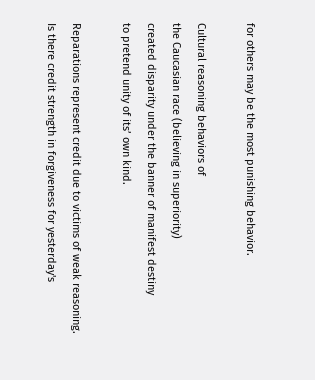for others may be the most punishing behavior.

Cultural reasoning behaviors of
the Caucasian race (believing in superiority)
created disparity under the banner of manifest destiny
to pretend unity of its’ own kind.

Reparations represent credit due to victims of weak reasoning.
Is there credit strength in forgiveness for yesterday's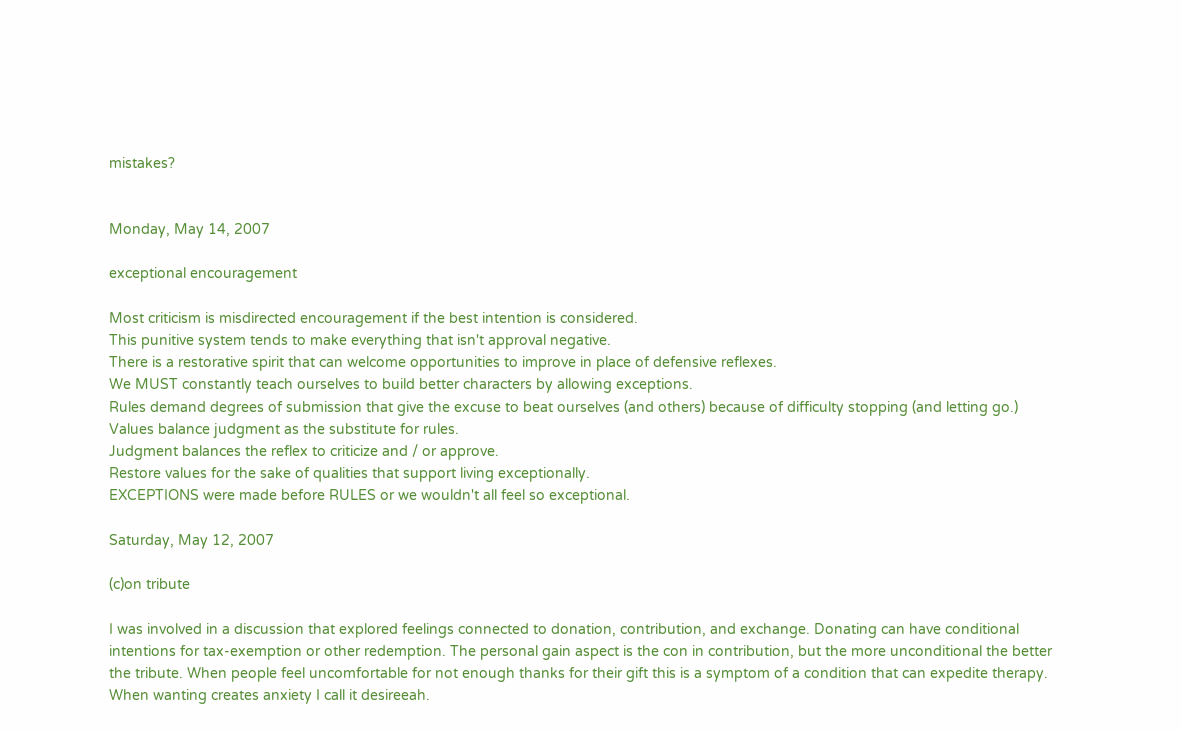mistakes?


Monday, May 14, 2007

exceptional encouragement

Most criticism is misdirected encouragement if the best intention is considered.
This punitive system tends to make everything that isn't approval negative.
There is a restorative spirit that can welcome opportunities to improve in place of defensive reflexes.
We MUST constantly teach ourselves to build better characters by allowing exceptions.
Rules demand degrees of submission that give the excuse to beat ourselves (and others) because of difficulty stopping (and letting go.)
Values balance judgment as the substitute for rules.
Judgment balances the reflex to criticize and / or approve.
Restore values for the sake of qualities that support living exceptionally.
EXCEPTIONS were made before RULES or we wouldn't all feel so exceptional.

Saturday, May 12, 2007

(c)on tribute

I was involved in a discussion that explored feelings connected to donation, contribution, and exchange. Donating can have conditional intentions for tax-exemption or other redemption. The personal gain aspect is the con in contribution, but the more unconditional the better the tribute. When people feel uncomfortable for not enough thanks for their gift this is a symptom of a condition that can expedite therapy. When wanting creates anxiety I call it desireeah.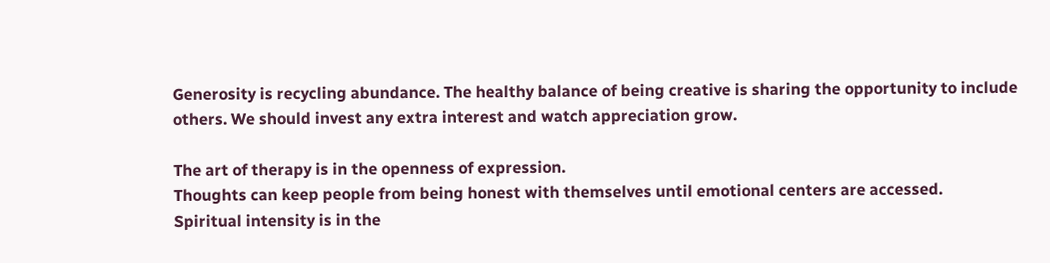Generosity is recycling abundance. The healthy balance of being creative is sharing the opportunity to include others. We should invest any extra interest and watch appreciation grow.

The art of therapy is in the openness of expression.
Thoughts can keep people from being honest with themselves until emotional centers are accessed.
Spiritual intensity is in the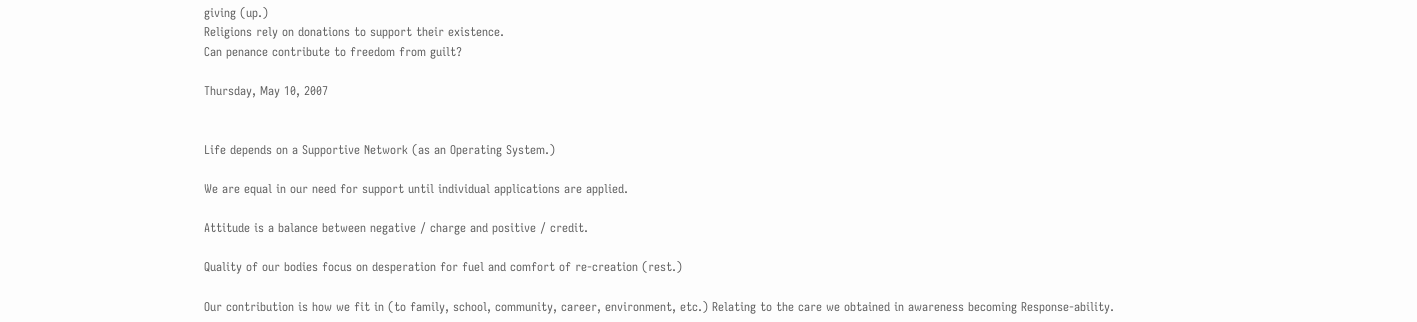giving (up.)
Religions rely on donations to support their existence.
Can penance contribute to freedom from guilt?

Thursday, May 10, 2007


Life depends on a Supportive Network (as an Operating System.)

We are equal in our need for support until individual applications are applied.

Attitude is a balance between negative / charge and positive / credit.

Quality of our bodies focus on desperation for fuel and comfort of re-creation (rest.)

Our contribution is how we fit in (to family, school, community, career, environment, etc.) Relating to the care we obtained in awareness becoming Response-ability.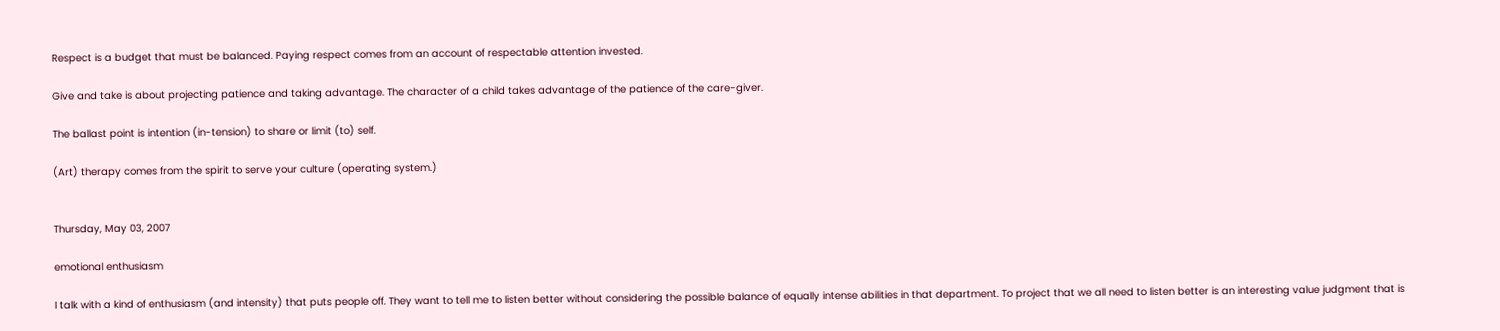Respect is a budget that must be balanced. Paying respect comes from an account of respectable attention invested.

Give and take is about projecting patience and taking advantage. The character of a child takes advantage of the patience of the care-giver.

The ballast point is intention (in-tension) to share or limit (to) self.

(Art) therapy comes from the spirit to serve your culture (operating system.)


Thursday, May 03, 2007

emotional enthusiasm

I talk with a kind of enthusiasm (and intensity) that puts people off. They want to tell me to listen better without considering the possible balance of equally intense abilities in that department. To project that we all need to listen better is an interesting value judgment that is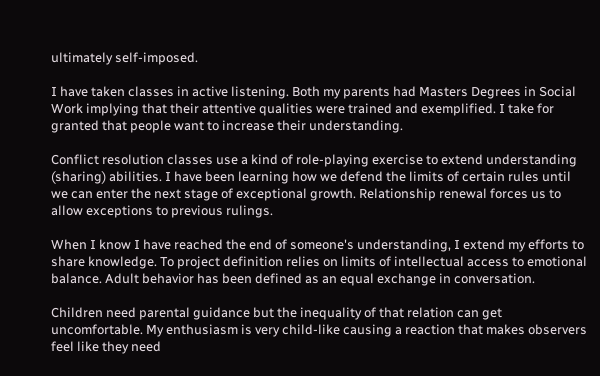ultimately self-imposed.

I have taken classes in active listening. Both my parents had Masters Degrees in Social Work implying that their attentive qualities were trained and exemplified. I take for granted that people want to increase their understanding.

Conflict resolution classes use a kind of role-playing exercise to extend understanding (sharing) abilities. I have been learning how we defend the limits of certain rules until we can enter the next stage of exceptional growth. Relationship renewal forces us to allow exceptions to previous rulings.

When I know I have reached the end of someone's understanding, I extend my efforts to share knowledge. To project definition relies on limits of intellectual access to emotional balance. Adult behavior has been defined as an equal exchange in conversation.

Children need parental guidance but the inequality of that relation can get uncomfortable. My enthusiasm is very child-like causing a reaction that makes observers feel like they need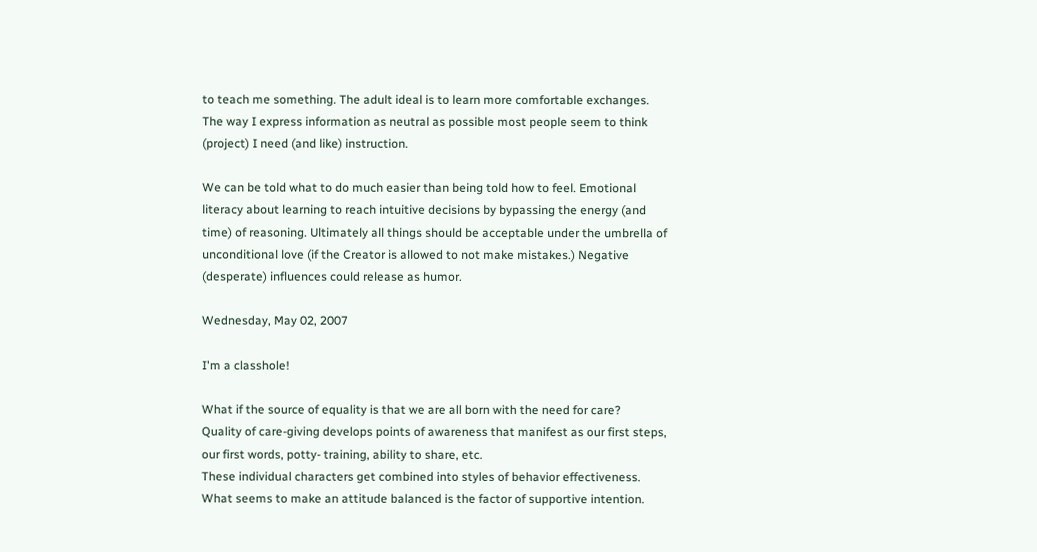to teach me something. The adult ideal is to learn more comfortable exchanges. The way I express information as neutral as possible most people seem to think (project) I need (and like) instruction.

We can be told what to do much easier than being told how to feel. Emotional literacy about learning to reach intuitive decisions by bypassing the energy (and time) of reasoning. Ultimately all things should be acceptable under the umbrella of unconditional love (if the Creator is allowed to not make mistakes.) Negative (desperate) influences could release as humor.

Wednesday, May 02, 2007

I'm a classhole!

What if the source of equality is that we are all born with the need for care?
Quality of care-giving develops points of awareness that manifest as our first steps, our first words, potty- training, ability to share, etc.
These individual characters get combined into styles of behavior effectiveness.
What seems to make an attitude balanced is the factor of supportive intention.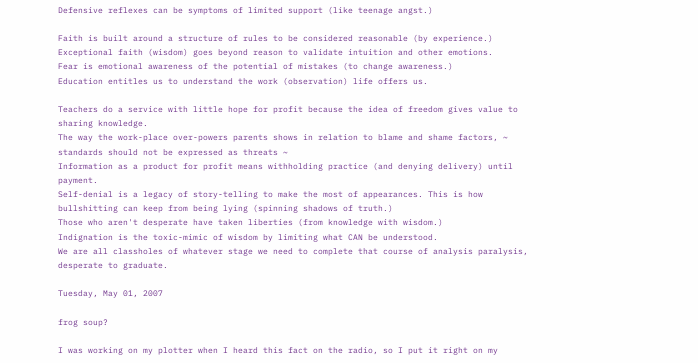Defensive reflexes can be symptoms of limited support (like teenage angst.)

Faith is built around a structure of rules to be considered reasonable (by experience.)
Exceptional faith (wisdom) goes beyond reason to validate intuition and other emotions.
Fear is emotional awareness of the potential of mistakes (to change awareness.)
Education entitles us to understand the work (observation) life offers us.

Teachers do a service with little hope for profit because the idea of freedom gives value to sharing knowledge.
The way the work-place over-powers parents shows in relation to blame and shame factors, ~ standards should not be expressed as threats ~
Information as a product for profit means withholding practice (and denying delivery) until payment.
Self-denial is a legacy of story-telling to make the most of appearances. This is how bullshitting can keep from being lying (spinning shadows of truth.)
Those who aren't desperate have taken liberties (from knowledge with wisdom.)
Indignation is the toxic-mimic of wisdom by limiting what CAN be understood.
We are all classholes of whatever stage we need to complete that course of analysis paralysis,
desperate to graduate.

Tuesday, May 01, 2007

frog soup?

I was working on my plotter when I heard this fact on the radio, so I put it right on my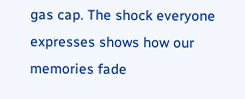gas cap. The shock everyone expresses shows how our memories fade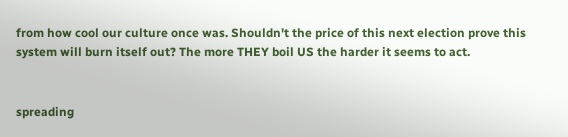from how cool our culture once was. Shouldn't the price of this next election prove this system will burn itself out? The more THEY boil US the harder it seems to act.


spreading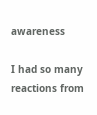awareness

I had so many reactions from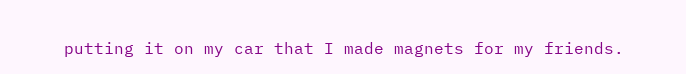putting it on my car that I made magnets for my friends.